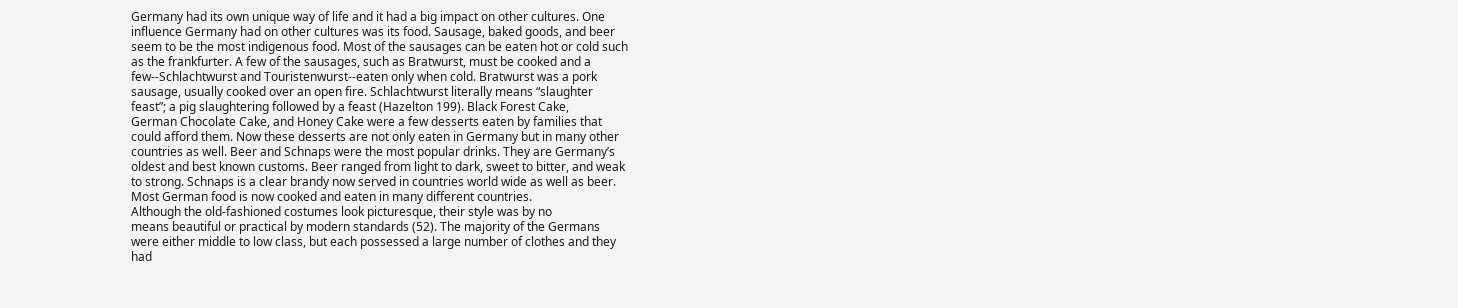Germany had its own unique way of life and it had a big impact on other cultures. One
influence Germany had on other cultures was its food. Sausage, baked goods, and beer
seem to be the most indigenous food. Most of the sausages can be eaten hot or cold such
as the frankfurter. A few of the sausages, such as Bratwurst, must be cooked and a
few--Schlachtwurst and Touristenwurst--eaten only when cold. Bratwurst was a pork
sausage, usually cooked over an open fire. Schlachtwurst literally means “slaughter
feast”; a pig slaughtering followed by a feast (Hazelton 199). Black Forest Cake,
German Chocolate Cake, and Honey Cake were a few desserts eaten by families that
could afford them. Now these desserts are not only eaten in Germany but in many other
countries as well. Beer and Schnaps were the most popular drinks. They are Germany’s
oldest and best known customs. Beer ranged from light to dark, sweet to bitter, and weak
to strong. Schnaps is a clear brandy now served in countries world wide as well as beer.
Most German food is now cooked and eaten in many different countries.
Although the old-fashioned costumes look picturesque, their style was by no
means beautiful or practical by modern standards (52). The majority of the Germans
were either middle to low class, but each possessed a large number of clothes and they
had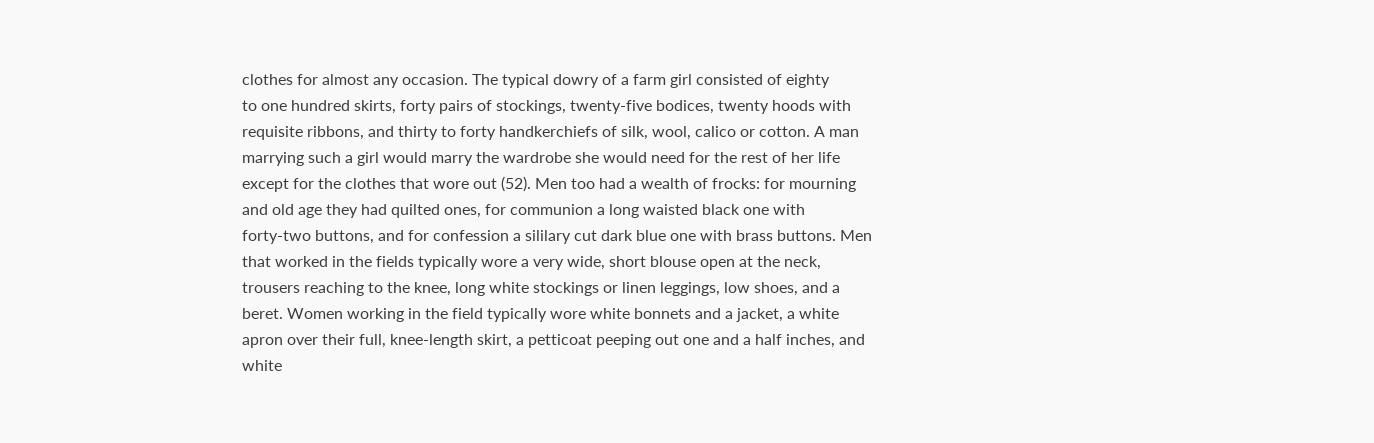clothes for almost any occasion. The typical dowry of a farm girl consisted of eighty
to one hundred skirts, forty pairs of stockings, twenty-five bodices, twenty hoods with
requisite ribbons, and thirty to forty handkerchiefs of silk, wool, calico or cotton. A man
marrying such a girl would marry the wardrobe she would need for the rest of her life
except for the clothes that wore out (52). Men too had a wealth of frocks: for mourning
and old age they had quilted ones, for communion a long waisted black one with
forty-two buttons, and for confession a sililary cut dark blue one with brass buttons. Men
that worked in the fields typically wore a very wide, short blouse open at the neck,
trousers reaching to the knee, long white stockings or linen leggings, low shoes, and a
beret. Women working in the field typically wore white bonnets and a jacket, a white
apron over their full, knee-length skirt, a petticoat peeping out one and a half inches, and
white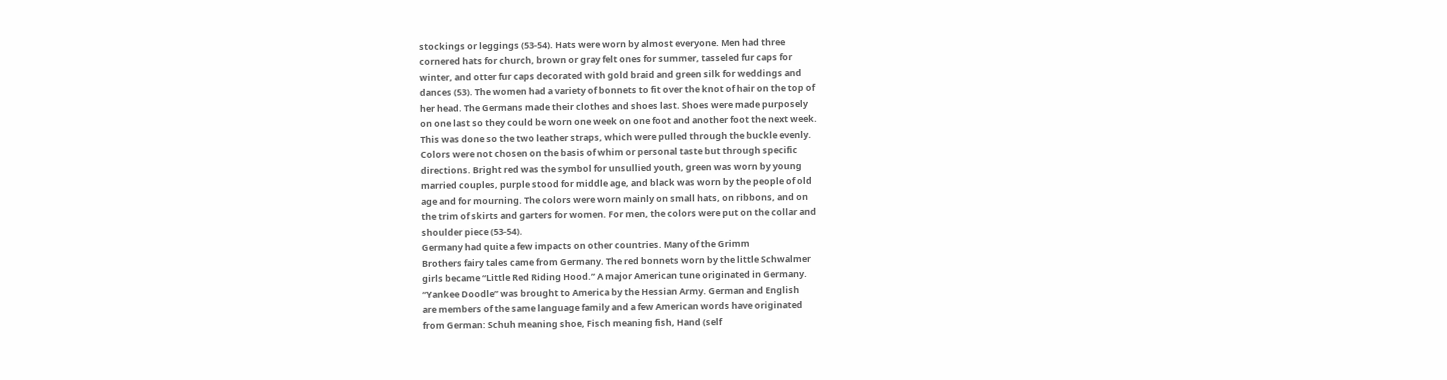stockings or leggings (53-54). Hats were worn by almost everyone. Men had three
cornered hats for church, brown or gray felt ones for summer, tasseled fur caps for
winter, and otter fur caps decorated with gold braid and green silk for weddings and
dances (53). The women had a variety of bonnets to fit over the knot of hair on the top of
her head. The Germans made their clothes and shoes last. Shoes were made purposely
on one last so they could be worn one week on one foot and another foot the next week.
This was done so the two leather straps, which were pulled through the buckle evenly.
Colors were not chosen on the basis of whim or personal taste but through specific
directions. Bright red was the symbol for unsullied youth, green was worn by young
married couples, purple stood for middle age, and black was worn by the people of old
age and for mourning. The colors were worn mainly on small hats, on ribbons, and on
the trim of skirts and garters for women. For men, the colors were put on the collar and
shoulder piece (53-54).
Germany had quite a few impacts on other countries. Many of the Grimm
Brothers fairy tales came from Germany. The red bonnets worn by the little Schwalmer
girls became “Little Red Riding Hood.” A major American tune originated in Germany.
“Yankee Doodle” was brought to America by the Hessian Army. German and English
are members of the same language family and a few American words have originated
from German: Schuh meaning shoe, Fisch meaning fish, Hand (self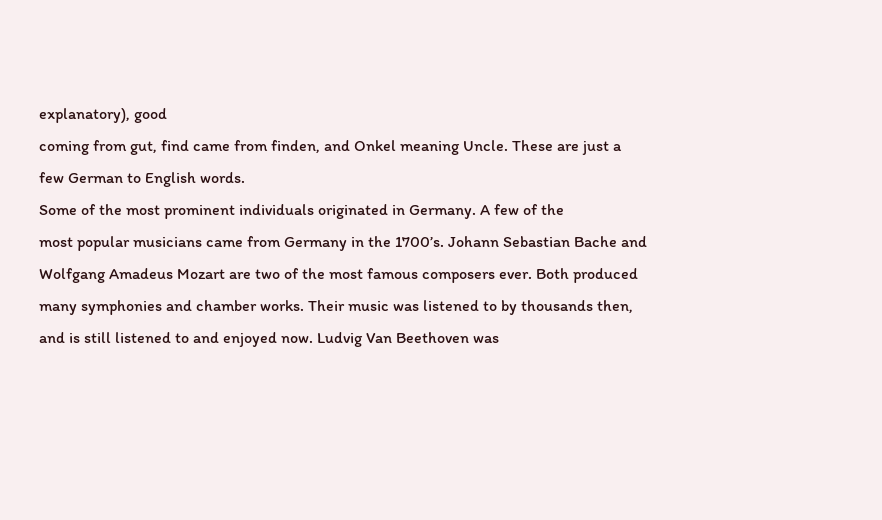explanatory), good
coming from gut, find came from finden, and Onkel meaning Uncle. These are just a
few German to English words.
Some of the most prominent individuals originated in Germany. A few of the
most popular musicians came from Germany in the 1700’s. Johann Sebastian Bache and
Wolfgang Amadeus Mozart are two of the most famous composers ever. Both produced
many symphonies and chamber works. Their music was listened to by thousands then,
and is still listened to and enjoyed now. Ludvig Van Beethoven was